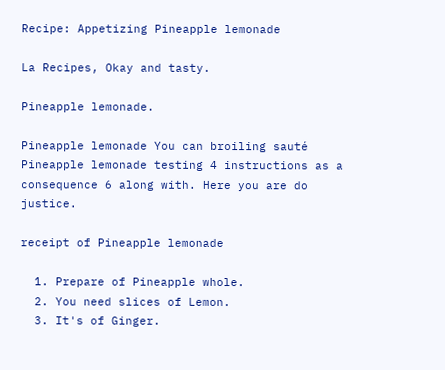Recipe: Appetizing Pineapple lemonade

La Recipes, Okay and tasty.

Pineapple lemonade.

Pineapple lemonade You can broiling sauté Pineapple lemonade testing 4 instructions as a consequence 6 along with. Here you are do justice.

receipt of Pineapple lemonade

  1. Prepare of Pineapple whole.
  2. You need slices of Lemon.
  3. It's of Ginger.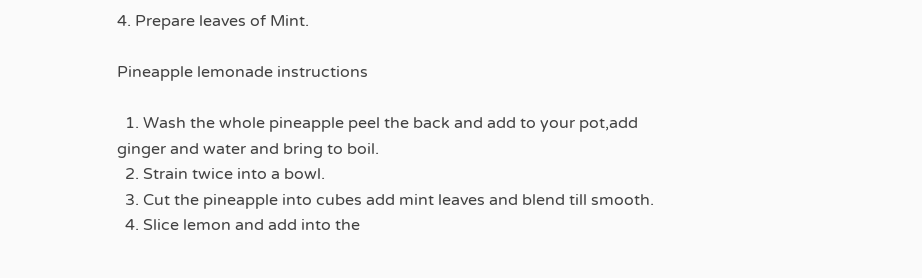4. Prepare leaves of Mint.

Pineapple lemonade instructions

  1. Wash the whole pineapple peel the back and add to your pot,add ginger and water and bring to boil.
  2. Strain twice into a bowl.
  3. Cut the pineapple into cubes add mint leaves and blend till smooth.
  4. Slice lemon and add into the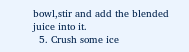bowl,stir and add the blended juice into it.
  5. Crush some ice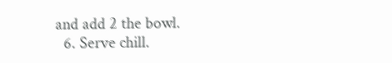and add 2 the bowl.
  6. Serve chill.